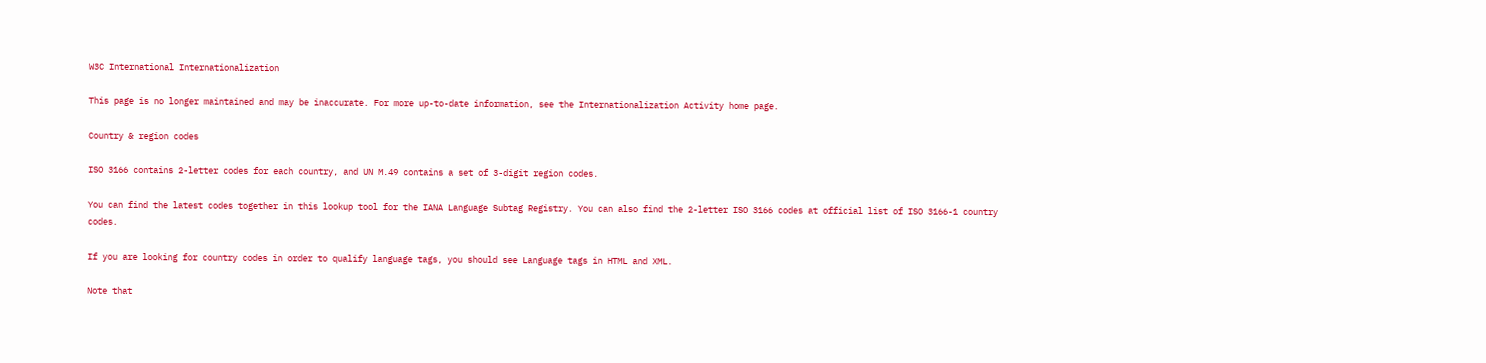W3C International Internationalization

This page is no longer maintained and may be inaccurate. For more up-to-date information, see the Internationalization Activity home page.

Country & region codes

ISO 3166 contains 2-letter codes for each country, and UN M.49 contains a set of 3-digit region codes.

You can find the latest codes together in this lookup tool for the IANA Language Subtag Registry. You can also find the 2-letter ISO 3166 codes at official list of ISO 3166-1 country codes.

If you are looking for country codes in order to qualify language tags, you should see Language tags in HTML and XML.

Note that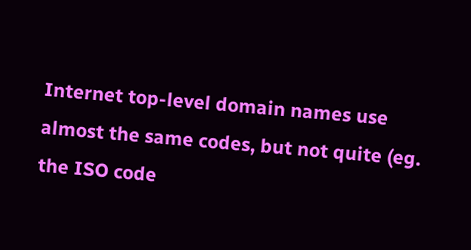Internet top-level domain names use almost the same codes, but not quite (eg. the ISO code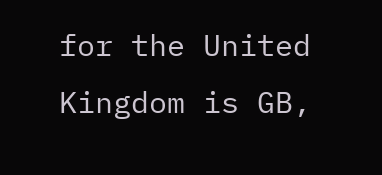for the United Kingdom is GB,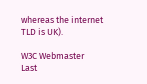whereas the internet TLD is UK).

W3C Webmaster
Last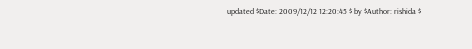updated $Date: 2009/12/12 12:20:45 $ by $Author: rishida $